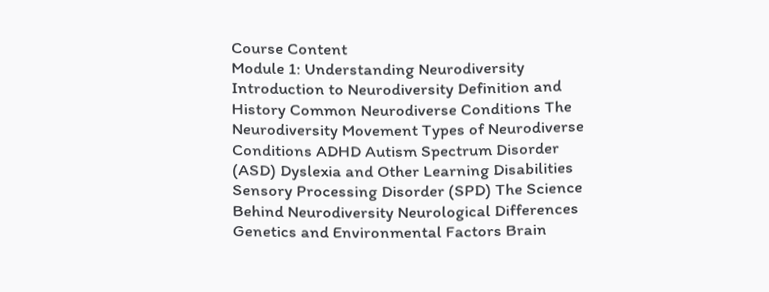Course Content
Module 1: Understanding Neurodiversity
Introduction to Neurodiversity Definition and History Common Neurodiverse Conditions The Neurodiversity Movement Types of Neurodiverse Conditions ADHD Autism Spectrum Disorder (ASD) Dyslexia and Other Learning Disabilities Sensory Processing Disorder (SPD) The Science Behind Neurodiversity Neurological Differences Genetics and Environmental Factors Brain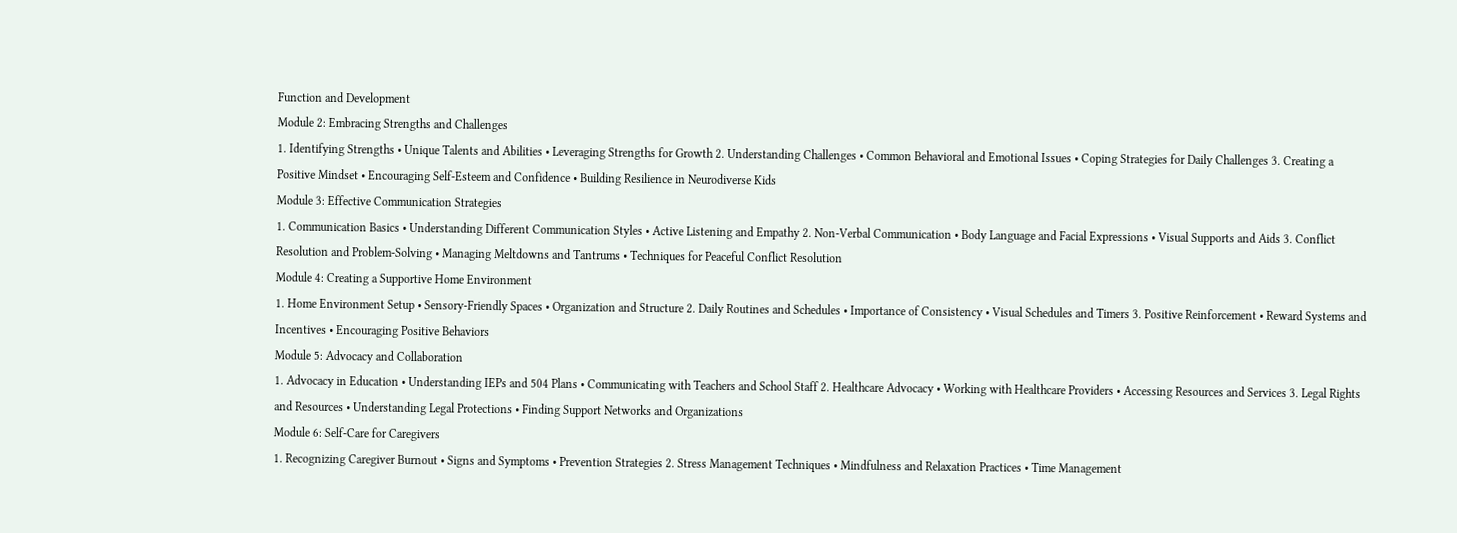Function and Development
Module 2: Embracing Strengths and Challenges
1. Identifying Strengths • Unique Talents and Abilities • Leveraging Strengths for Growth 2. Understanding Challenges • Common Behavioral and Emotional Issues • Coping Strategies for Daily Challenges 3. Creating a Positive Mindset • Encouraging Self-Esteem and Confidence • Building Resilience in Neurodiverse Kids
Module 3: Effective Communication Strategies
1. Communication Basics • Understanding Different Communication Styles • Active Listening and Empathy 2. Non-Verbal Communication • Body Language and Facial Expressions • Visual Supports and Aids 3. Conflict Resolution and Problem-Solving • Managing Meltdowns and Tantrums • Techniques for Peaceful Conflict Resolution
Module 4: Creating a Supportive Home Environment
1. Home Environment Setup • Sensory-Friendly Spaces • Organization and Structure 2. Daily Routines and Schedules • Importance of Consistency • Visual Schedules and Timers 3. Positive Reinforcement • Reward Systems and Incentives • Encouraging Positive Behaviors
Module 5: Advocacy and Collaboration
1. Advocacy in Education • Understanding IEPs and 504 Plans • Communicating with Teachers and School Staff 2. Healthcare Advocacy • Working with Healthcare Providers • Accessing Resources and Services 3. Legal Rights and Resources • Understanding Legal Protections • Finding Support Networks and Organizations
Module 6: Self-Care for Caregivers
1. Recognizing Caregiver Burnout • Signs and Symptoms • Prevention Strategies 2. Stress Management Techniques • Mindfulness and Relaxation Practices • Time Management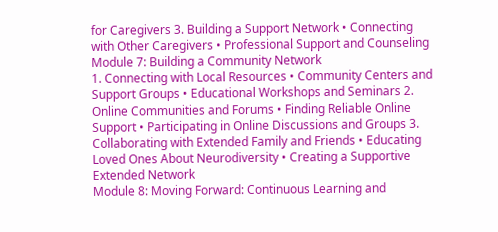for Caregivers 3. Building a Support Network • Connecting with Other Caregivers • Professional Support and Counseling
Module 7: Building a Community Network
1. Connecting with Local Resources • Community Centers and Support Groups • Educational Workshops and Seminars 2. Online Communities and Forums • Finding Reliable Online Support • Participating in Online Discussions and Groups 3. Collaborating with Extended Family and Friends • Educating Loved Ones About Neurodiversity • Creating a Supportive Extended Network
Module 8: Moving Forward: Continuous Learning and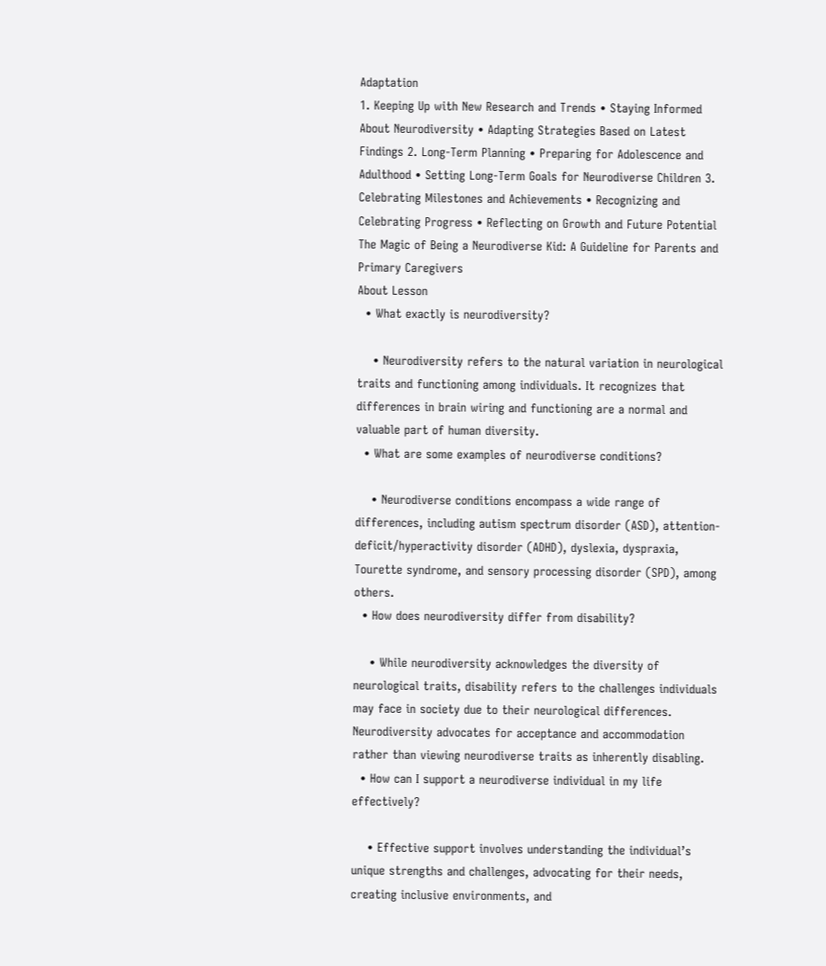Adaptation
1. Keeping Up with New Research and Trends • Staying Informed About Neurodiversity • Adapting Strategies Based on Latest Findings 2. Long-Term Planning • Preparing for Adolescence and Adulthood • Setting Long-Term Goals for Neurodiverse Children 3. Celebrating Milestones and Achievements • Recognizing and Celebrating Progress • Reflecting on Growth and Future Potential
The Magic of Being a Neurodiverse Kid: A Guideline for Parents and Primary Caregivers
About Lesson
  • What exactly is neurodiversity?

    • Neurodiversity refers to the natural variation in neurological traits and functioning among individuals. It recognizes that differences in brain wiring and functioning are a normal and valuable part of human diversity.
  • What are some examples of neurodiverse conditions?

    • Neurodiverse conditions encompass a wide range of differences, including autism spectrum disorder (ASD), attention-deficit/hyperactivity disorder (ADHD), dyslexia, dyspraxia, Tourette syndrome, and sensory processing disorder (SPD), among others.
  • How does neurodiversity differ from disability?

    • While neurodiversity acknowledges the diversity of neurological traits, disability refers to the challenges individuals may face in society due to their neurological differences. Neurodiversity advocates for acceptance and accommodation rather than viewing neurodiverse traits as inherently disabling.
  • How can I support a neurodiverse individual in my life effectively?

    • Effective support involves understanding the individual’s unique strengths and challenges, advocating for their needs, creating inclusive environments, and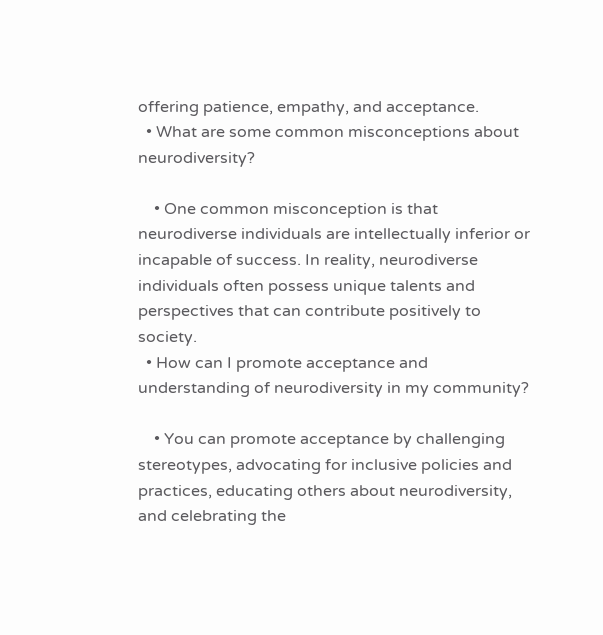offering patience, empathy, and acceptance.
  • What are some common misconceptions about neurodiversity?

    • One common misconception is that neurodiverse individuals are intellectually inferior or incapable of success. In reality, neurodiverse individuals often possess unique talents and perspectives that can contribute positively to society.
  • How can I promote acceptance and understanding of neurodiversity in my community?

    • You can promote acceptance by challenging stereotypes, advocating for inclusive policies and practices, educating others about neurodiversity, and celebrating the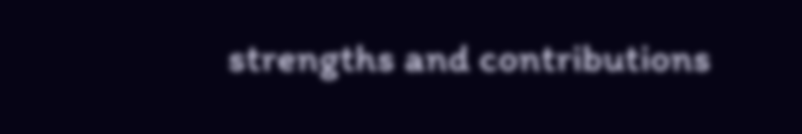strengths and contributions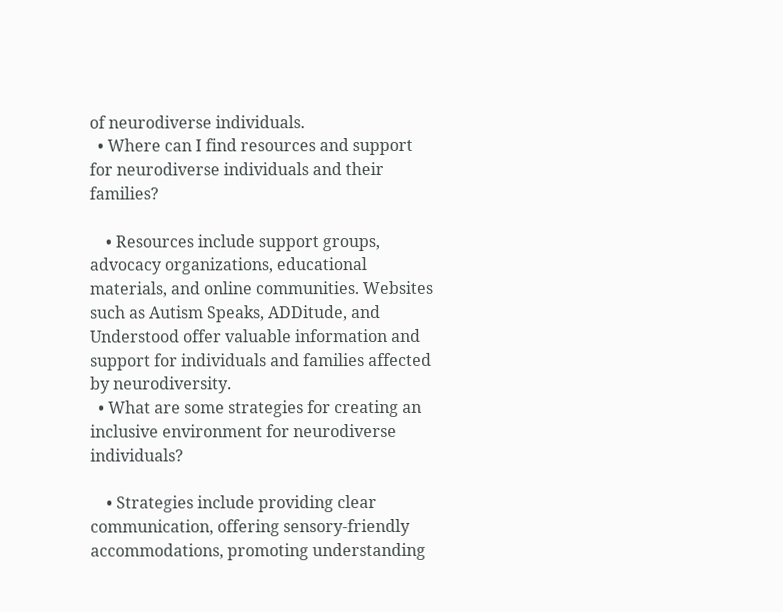of neurodiverse individuals.
  • Where can I find resources and support for neurodiverse individuals and their families?

    • Resources include support groups, advocacy organizations, educational materials, and online communities. Websites such as Autism Speaks, ADDitude, and Understood offer valuable information and support for individuals and families affected by neurodiversity.
  • What are some strategies for creating an inclusive environment for neurodiverse individuals?

    • Strategies include providing clear communication, offering sensory-friendly accommodations, promoting understanding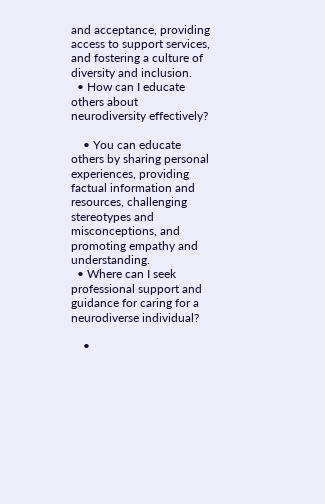and acceptance, providing access to support services, and fostering a culture of diversity and inclusion.
  • How can I educate others about neurodiversity effectively?

    • You can educate others by sharing personal experiences, providing factual information and resources, challenging stereotypes and misconceptions, and promoting empathy and understanding.
  • Where can I seek professional support and guidance for caring for a neurodiverse individual?

    •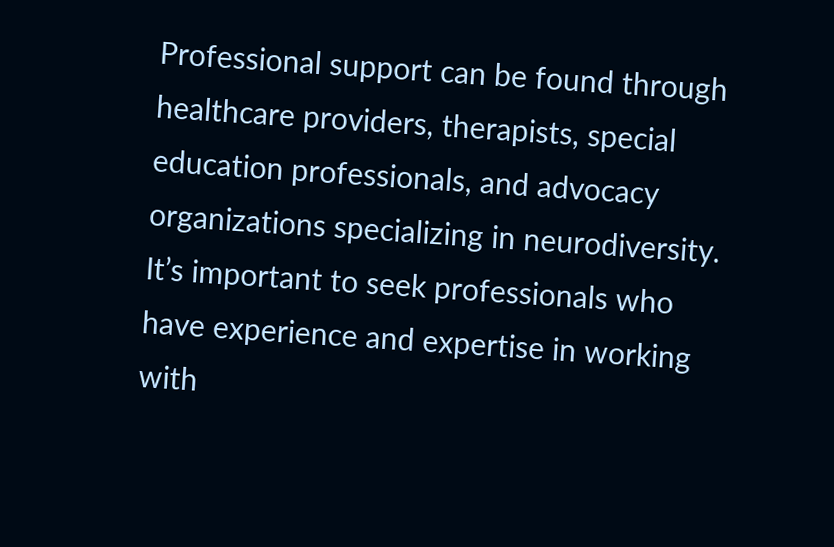Professional support can be found through healthcare providers, therapists, special education professionals, and advocacy organizations specializing in neurodiversity. It’s important to seek professionals who have experience and expertise in working with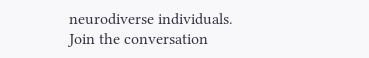neurodiverse individuals.
Join the conversation